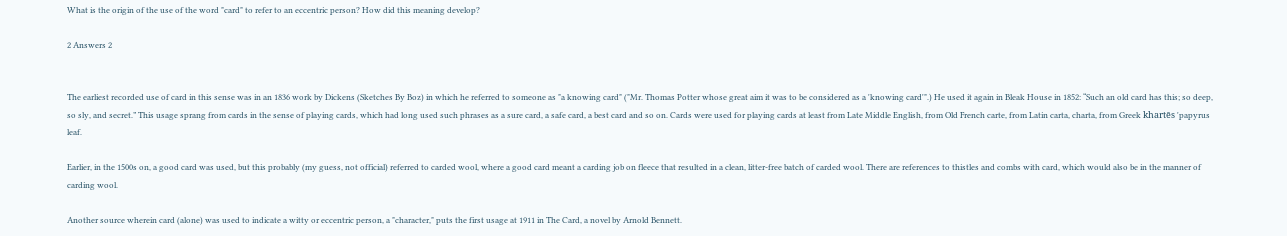What is the origin of the use of the word "card" to refer to an eccentric person? How did this meaning develop?

2 Answers 2


The earliest recorded use of card in this sense was in an 1836 work by Dickens (Sketches By Boz) in which he referred to someone as "a knowing card" ("Mr. Thomas Potter whose great aim it was to be considered as a 'knowing card'".) He used it again in Bleak House in 1852: “Such an old card has this; so deep, so sly, and secret.” This usage sprang from cards in the sense of playing cards, which had long used such phrases as a sure card, a safe card, a best card and so on. Cards were used for playing cards at least from Late Middle English, from Old French carte, from Latin carta, charta, from Greek khartēs 'papyrus leaf.

Earlier, in the 1500s on, a good card was used, but this probably (my guess, not official) referred to carded wool, where a good card meant a carding job on fleece that resulted in a clean, litter-free batch of carded wool. There are references to thistles and combs with card, which would also be in the manner of carding wool.

Another source wherein card (alone) was used to indicate a witty or eccentric person, a "character," puts the first usage at 1911 in The Card, a novel by Arnold Bennett.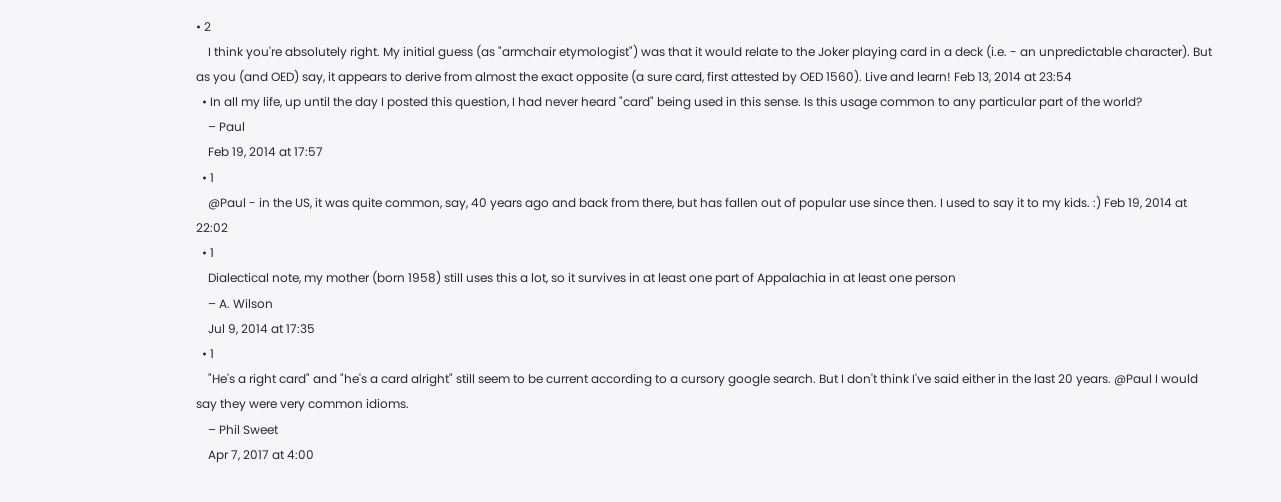• 2
    I think you're absolutely right. My initial guess (as "armchair etymologist") was that it would relate to the Joker playing card in a deck (i.e. - an unpredictable character). But as you (and OED) say, it appears to derive from almost the exact opposite (a sure card, first attested by OED 1560). Live and learn! Feb 13, 2014 at 23:54
  • In all my life, up until the day I posted this question, I had never heard "card" being used in this sense. Is this usage common to any particular part of the world?
    – Paul
    Feb 19, 2014 at 17:57
  • 1
    @Paul - in the US, it was quite common, say, 40 years ago and back from there, but has fallen out of popular use since then. I used to say it to my kids. :) Feb 19, 2014 at 22:02
  • 1
    Dialectical note, my mother (born 1958) still uses this a lot, so it survives in at least one part of Appalachia in at least one person
    – A. Wilson
    Jul 9, 2014 at 17:35
  • 1
    "He's a right card" and "he's a card alright" still seem to be current according to a cursory google search. But I don't think I've said either in the last 20 years. @Paul I would say they were very common idioms.
    – Phil Sweet
    Apr 7, 2017 at 4:00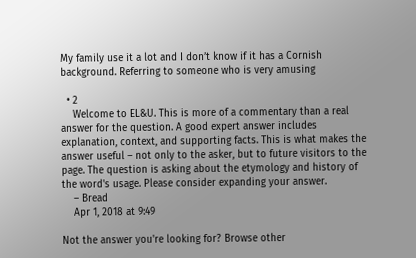My family use it a lot and I don’t know if it has a Cornish background. Referring to someone who is very amusing

  • 2
    Welcome to EL&U. This is more of a commentary than a real answer for the question. A good expert answer includes explanation, context, and supporting facts. This is what makes the answer useful – not only to the asker, but to future visitors to the page. The question is asking about the etymology and history of the word's usage. Please consider expanding your answer.
    – Bread
    Apr 1, 2018 at 9:49

Not the answer you're looking for? Browse other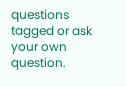questions tagged or ask your own question.